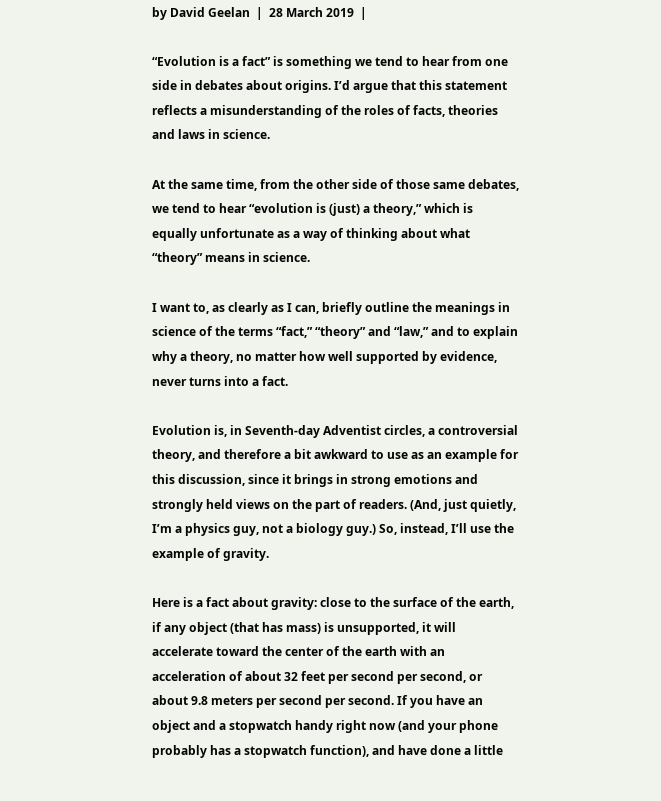by David Geelan  |  28 March 2019  |

“Evolution is a fact” is something we tend to hear from one side in debates about origins. I’d argue that this statement reflects a misunderstanding of the roles of facts, theories and laws in science.

At the same time, from the other side of those same debates, we tend to hear “evolution is (just) a theory,” which is equally unfortunate as a way of thinking about what “theory” means in science.

I want to, as clearly as I can, briefly outline the meanings in science of the terms “fact,” “theory” and “law,” and to explain why a theory, no matter how well supported by evidence, never turns into a fact.

Evolution is, in Seventh-day Adventist circles, a controversial theory, and therefore a bit awkward to use as an example for this discussion, since it brings in strong emotions and strongly held views on the part of readers. (And, just quietly, I’m a physics guy, not a biology guy.) So, instead, I’ll use the example of gravity.

Here is a fact about gravity: close to the surface of the earth, if any object (that has mass) is unsupported, it will accelerate toward the center of the earth with an acceleration of about 32 feet per second per second, or about 9.8 meters per second per second. If you have an object and a stopwatch handy right now (and your phone probably has a stopwatch function), and have done a little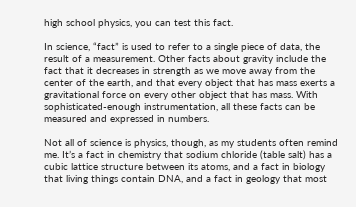high school physics, you can test this fact.

In science, “fact” is used to refer to a single piece of data, the result of a measurement. Other facts about gravity include the fact that it decreases in strength as we move away from the center of the earth, and that every object that has mass exerts a gravitational force on every other object that has mass. With sophisticated-enough instrumentation, all these facts can be measured and expressed in numbers.

Not all of science is physics, though, as my students often remind me. It’s a fact in chemistry that sodium chloride (table salt) has a cubic lattice structure between its atoms, and a fact in biology that living things contain DNA, and a fact in geology that most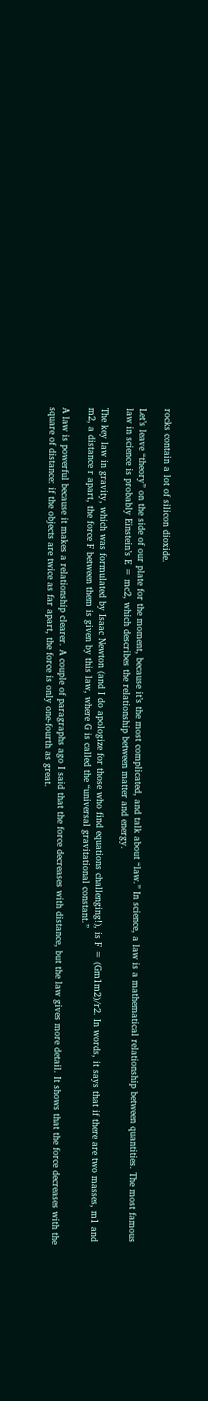rocks contain a lot of silicon dioxide.

Let’s leave “theory” on the side of our plate for the moment, because it’s the most complicated, and talk about “law.” In science, a law is a mathematical relationship between quantities. The most famous law in science is probably Einstein’s E = mc2, which describes the relationship between matter and energy.

The key law in gravity, which was formulated by Isaac Newton (and I do apologize for those who find equations challenging!), is F = (Gm1m2)/r2. In words, it says that if there are two masses, m1 and m2, a distance r apart, the force F between them is given by this law, where G is called the “universal gravitational constant.”

A law is powerful because it makes a relationship clearer. A couple of paragraphs ago I said that the force decreases with distance, but the law gives more detail. It shows that the force decreases with the square of distance: if the objects are twice as far apart, the force is only one-fourth as great.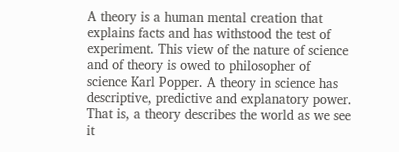A theory is a human mental creation that explains facts and has withstood the test of experiment. This view of the nature of science and of theory is owed to philosopher of science Karl Popper. A theory in science has descriptive, predictive and explanatory power. That is, a theory describes the world as we see it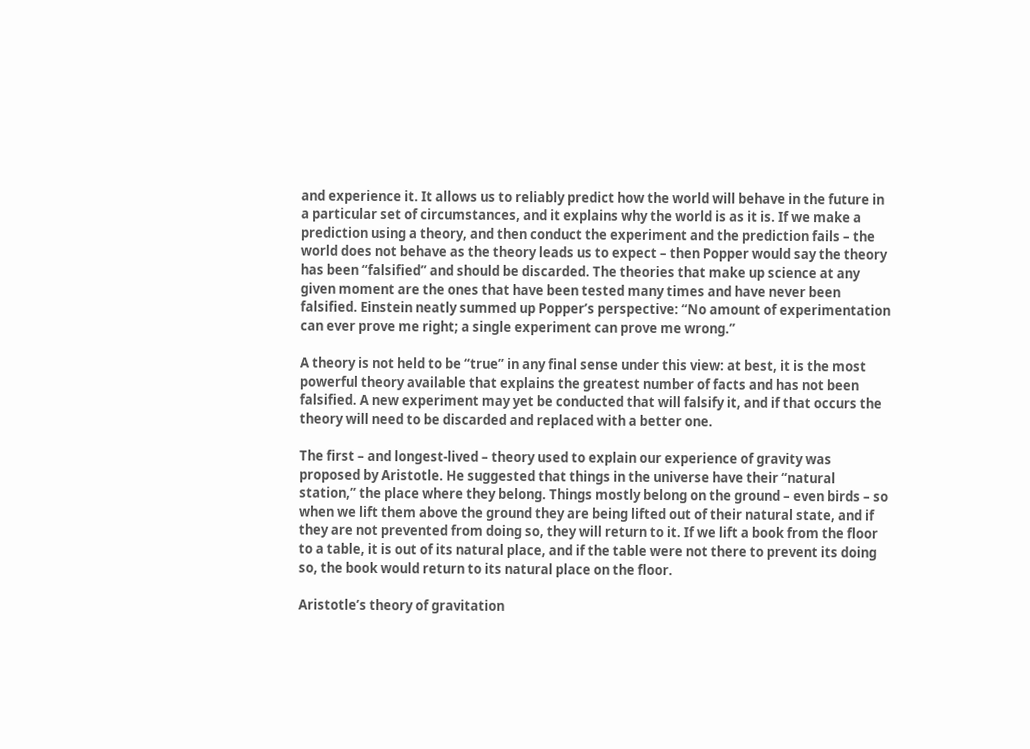and experience it. It allows us to reliably predict how the world will behave in the future in a particular set of circumstances, and it explains why the world is as it is. If we make a prediction using a theory, and then conduct the experiment and the prediction fails – the world does not behave as the theory leads us to expect – then Popper would say the theory has been “falsified” and should be discarded. The theories that make up science at any given moment are the ones that have been tested many times and have never been falsified. Einstein neatly summed up Popper’s perspective: “No amount of experimentation can ever prove me right; a single experiment can prove me wrong.”

A theory is not held to be “true” in any final sense under this view: at best, it is the most powerful theory available that explains the greatest number of facts and has not been falsified. A new experiment may yet be conducted that will falsify it, and if that occurs the theory will need to be discarded and replaced with a better one.

The first – and longest-lived – theory used to explain our experience of gravity was proposed by Aristotle. He suggested that things in the universe have their “natural station,” the place where they belong. Things mostly belong on the ground – even birds – so when we lift them above the ground they are being lifted out of their natural state, and if they are not prevented from doing so, they will return to it. If we lift a book from the floor to a table, it is out of its natural place, and if the table were not there to prevent its doing so, the book would return to its natural place on the floor.

Aristotle’s theory of gravitation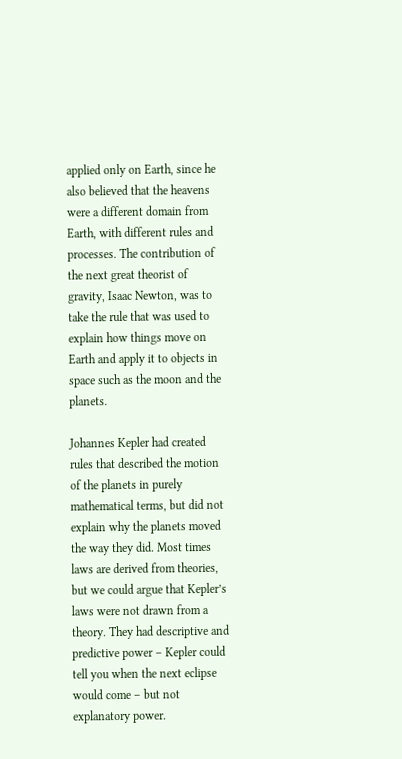applied only on Earth, since he also believed that the heavens were a different domain from Earth, with different rules and processes. The contribution of the next great theorist of gravity, Isaac Newton, was to take the rule that was used to explain how things move on Earth and apply it to objects in space such as the moon and the planets.

Johannes Kepler had created rules that described the motion of the planets in purely mathematical terms, but did not explain why the planets moved the way they did. Most times laws are derived from theories, but we could argue that Kepler’s laws were not drawn from a theory. They had descriptive and predictive power – Kepler could tell you when the next eclipse would come – but not explanatory power.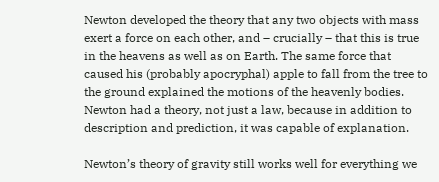Newton developed the theory that any two objects with mass exert a force on each other, and – crucially – that this is true in the heavens as well as on Earth. The same force that caused his (probably apocryphal) apple to fall from the tree to the ground explained the motions of the heavenly bodies. Newton had a theory, not just a law, because in addition to description and prediction, it was capable of explanation.

Newton’s theory of gravity still works well for everything we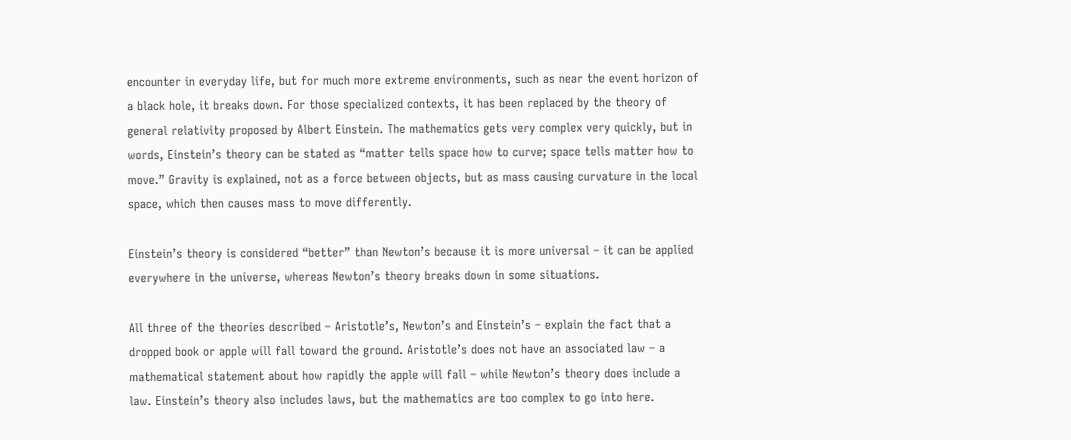encounter in everyday life, but for much more extreme environments, such as near the event horizon of a black hole, it breaks down. For those specialized contexts, it has been replaced by the theory of general relativity proposed by Albert Einstein. The mathematics gets very complex very quickly, but in words, Einstein’s theory can be stated as “matter tells space how to curve; space tells matter how to move.” Gravity is explained, not as a force between objects, but as mass causing curvature in the local space, which then causes mass to move differently.

Einstein’s theory is considered “better” than Newton’s because it is more universal – it can be applied everywhere in the universe, whereas Newton’s theory breaks down in some situations.

All three of the theories described – Aristotle’s, Newton’s and Einstein’s – explain the fact that a dropped book or apple will fall toward the ground. Aristotle’s does not have an associated law – a mathematical statement about how rapidly the apple will fall – while Newton’s theory does include a law. Einstein’s theory also includes laws, but the mathematics are too complex to go into here.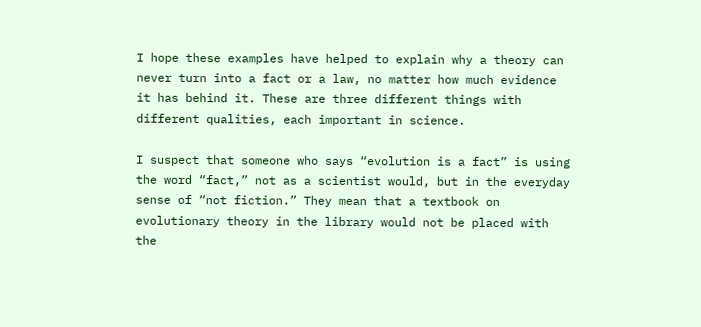I hope these examples have helped to explain why a theory can never turn into a fact or a law, no matter how much evidence it has behind it. These are three different things with different qualities, each important in science.

I suspect that someone who says “evolution is a fact” is using the word “fact,” not as a scientist would, but in the everyday sense of “not fiction.” They mean that a textbook on evolutionary theory in the library would not be placed with the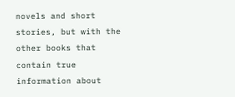novels and short stories, but with the other books that contain true information about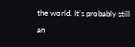the world. It’s probably still an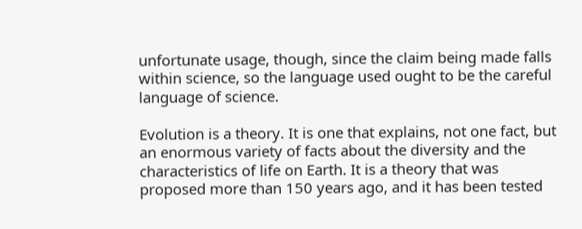unfortunate usage, though, since the claim being made falls within science, so the language used ought to be the careful language of science.

Evolution is a theory. It is one that explains, not one fact, but an enormous variety of facts about the diversity and the characteristics of life on Earth. It is a theory that was proposed more than 150 years ago, and it has been tested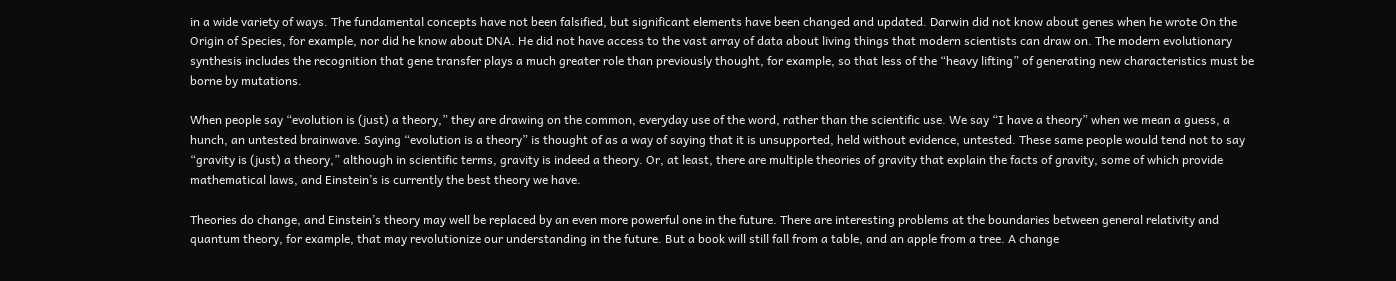in a wide variety of ways. The fundamental concepts have not been falsified, but significant elements have been changed and updated. Darwin did not know about genes when he wrote On the Origin of Species, for example, nor did he know about DNA. He did not have access to the vast array of data about living things that modern scientists can draw on. The modern evolutionary synthesis includes the recognition that gene transfer plays a much greater role than previously thought, for example, so that less of the “heavy lifting” of generating new characteristics must be borne by mutations.

When people say “evolution is (just) a theory,” they are drawing on the common, everyday use of the word, rather than the scientific use. We say “I have a theory” when we mean a guess, a hunch, an untested brainwave. Saying “evolution is a theory” is thought of as a way of saying that it is unsupported, held without evidence, untested. These same people would tend not to say “gravity is (just) a theory,” although in scientific terms, gravity is indeed a theory. Or, at least, there are multiple theories of gravity that explain the facts of gravity, some of which provide mathematical laws, and Einstein’s is currently the best theory we have.

Theories do change, and Einstein’s theory may well be replaced by an even more powerful one in the future. There are interesting problems at the boundaries between general relativity and quantum theory, for example, that may revolutionize our understanding in the future. But a book will still fall from a table, and an apple from a tree. A change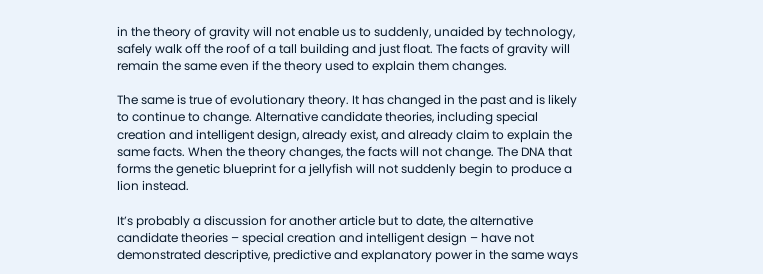in the theory of gravity will not enable us to suddenly, unaided by technology, safely walk off the roof of a tall building and just float. The facts of gravity will remain the same even if the theory used to explain them changes.

The same is true of evolutionary theory. It has changed in the past and is likely to continue to change. Alternative candidate theories, including special creation and intelligent design, already exist, and already claim to explain the same facts. When the theory changes, the facts will not change. The DNA that forms the genetic blueprint for a jellyfish will not suddenly begin to produce a lion instead.

It’s probably a discussion for another article but to date, the alternative candidate theories – special creation and intelligent design – have not demonstrated descriptive, predictive and explanatory power in the same ways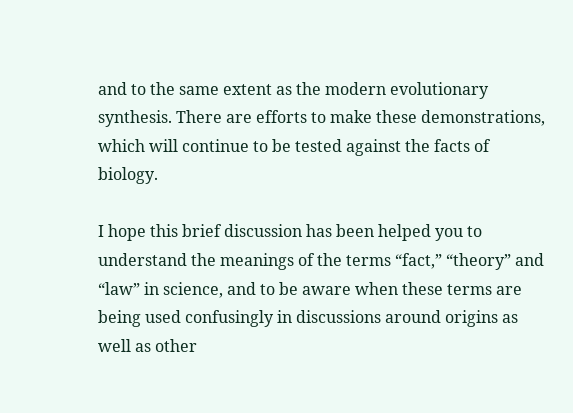and to the same extent as the modern evolutionary synthesis. There are efforts to make these demonstrations, which will continue to be tested against the facts of biology.

I hope this brief discussion has been helped you to understand the meanings of the terms “fact,” “theory” and “law” in science, and to be aware when these terms are being used confusingly in discussions around origins as well as other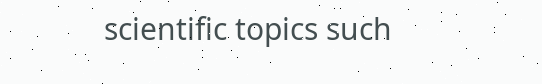scientific topics such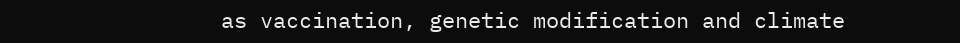as vaccination, genetic modification and climate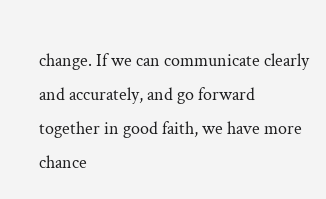change. If we can communicate clearly and accurately, and go forward together in good faith, we have more chance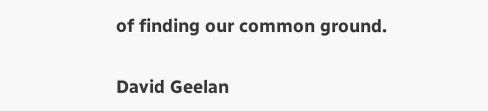of finding our common ground.

David Geelan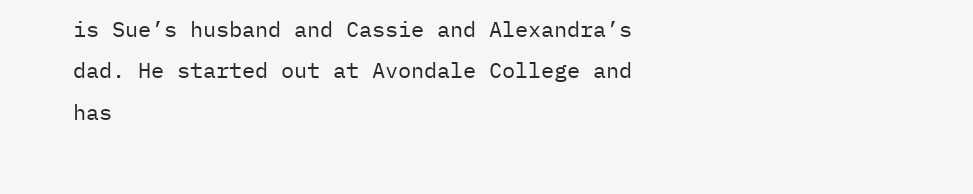is Sue’s husband and Cassie and Alexandra’s dad. He started out at Avondale College and has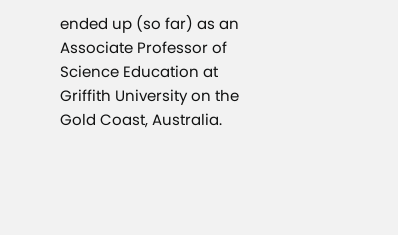ended up (so far) as an Associate Professor of Science Education at Griffith University on the Gold Coast, Australia.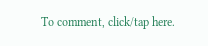To comment, click/tap here.